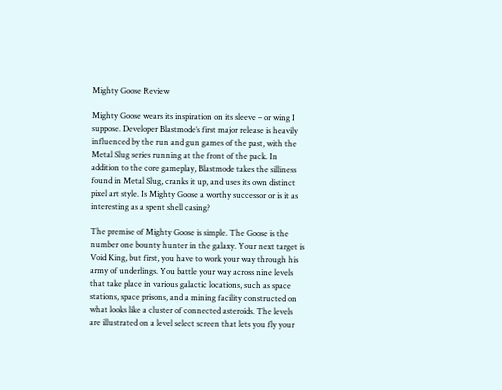Mighty Goose Review

Mighty Goose wears its inspiration on its sleeve – or wing I suppose. Developer Blastmode’s first major release is heavily influenced by the run and gun games of the past, with the Metal Slug series running at the front of the pack. In addition to the core gameplay, Blastmode takes the silliness found in Metal Slug, cranks it up, and uses its own distinct pixel art style. Is Mighty Goose a worthy successor or is it as interesting as a spent shell casing?

The premise of Mighty Goose is simple. The Goose is the number one bounty hunter in the galaxy. Your next target is Void King, but first, you have to work your way through his army of underlings. You battle your way across nine levels that take place in various galactic locations, such as space stations, space prisons, and a mining facility constructed on what looks like a cluster of connected asteroids. The levels are illustrated on a level select screen that lets you fly your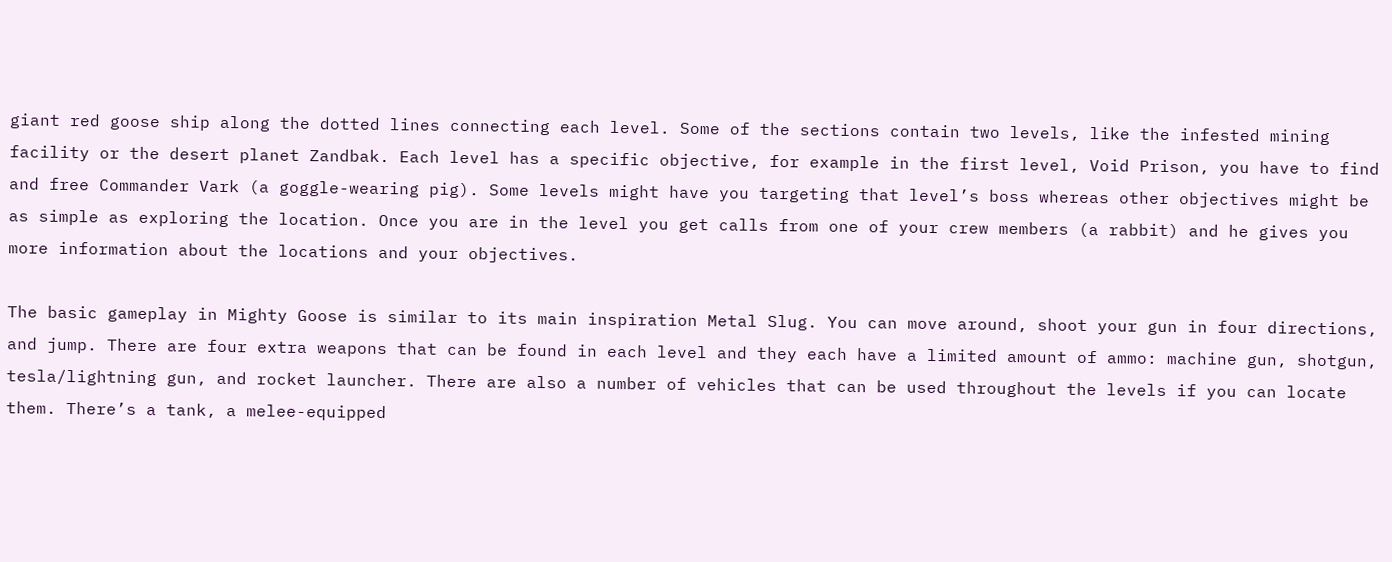giant red goose ship along the dotted lines connecting each level. Some of the sections contain two levels, like the infested mining facility or the desert planet Zandbak. Each level has a specific objective, for example in the first level, Void Prison, you have to find and free Commander Vark (a goggle-wearing pig). Some levels might have you targeting that level’s boss whereas other objectives might be as simple as exploring the location. Once you are in the level you get calls from one of your crew members (a rabbit) and he gives you more information about the locations and your objectives.

The basic gameplay in Mighty Goose is similar to its main inspiration Metal Slug. You can move around, shoot your gun in four directions, and jump. There are four extra weapons that can be found in each level and they each have a limited amount of ammo: machine gun, shotgun, tesla/lightning gun, and rocket launcher. There are also a number of vehicles that can be used throughout the levels if you can locate them. There’s a tank, a melee-equipped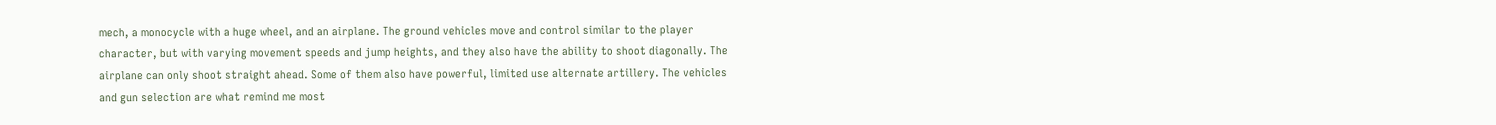mech, a monocycle with a huge wheel, and an airplane. The ground vehicles move and control similar to the player character, but with varying movement speeds and jump heights, and they also have the ability to shoot diagonally. The airplane can only shoot straight ahead. Some of them also have powerful, limited use alternate artillery. The vehicles and gun selection are what remind me most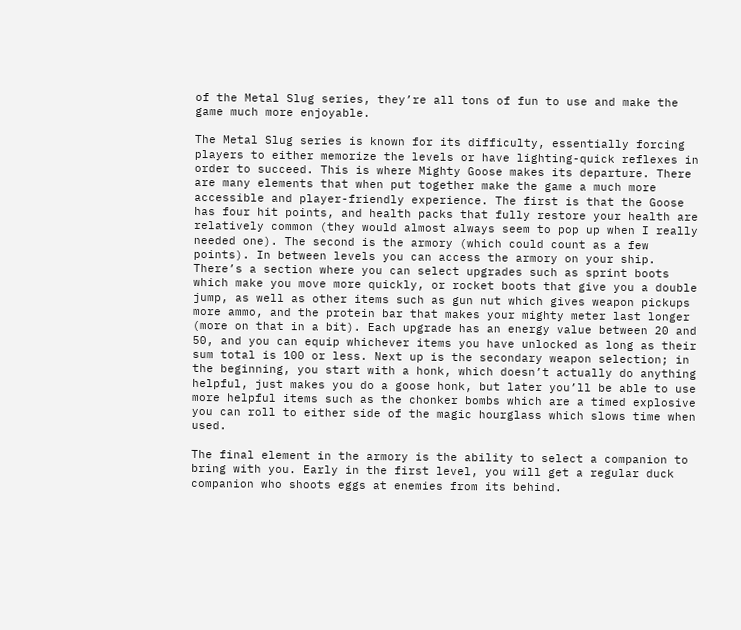of the Metal Slug series, they’re all tons of fun to use and make the game much more enjoyable.

The Metal Slug series is known for its difficulty, essentially forcing players to either memorize the levels or have lighting-quick reflexes in order to succeed. This is where Mighty Goose makes its departure. There are many elements that when put together make the game a much more accessible and player-friendly experience. The first is that the Goose has four hit points, and health packs that fully restore your health are relatively common (they would almost always seem to pop up when I really needed one). The second is the armory (which could count as a few points). In between levels you can access the armory on your ship. There’s a section where you can select upgrades such as sprint boots which make you move more quickly, or rocket boots that give you a double jump, as well as other items such as gun nut which gives weapon pickups more ammo, and the protein bar that makes your mighty meter last longer (more on that in a bit). Each upgrade has an energy value between 20 and 50, and you can equip whichever items you have unlocked as long as their sum total is 100 or less. Next up is the secondary weapon selection; in the beginning, you start with a honk, which doesn’t actually do anything helpful, just makes you do a goose honk, but later you’ll be able to use more helpful items such as the chonker bombs which are a timed explosive you can roll to either side of the magic hourglass which slows time when used.

The final element in the armory is the ability to select a companion to bring with you. Early in the first level, you will get a regular duck companion who shoots eggs at enemies from its behind.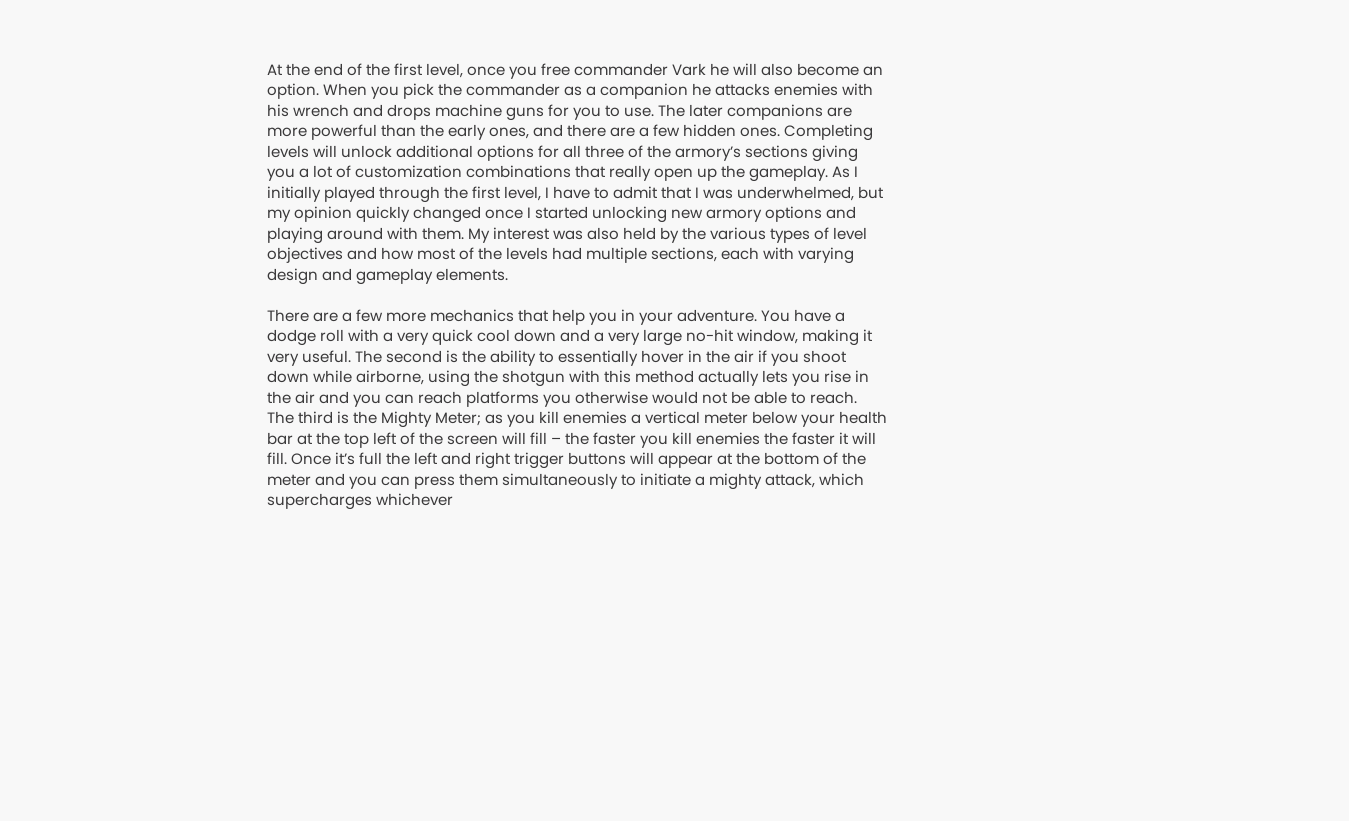At the end of the first level, once you free commander Vark he will also become an option. When you pick the commander as a companion he attacks enemies with his wrench and drops machine guns for you to use. The later companions are more powerful than the early ones, and there are a few hidden ones. Completing levels will unlock additional options for all three of the armory’s sections giving you a lot of customization combinations that really open up the gameplay. As I initially played through the first level, I have to admit that I was underwhelmed, but my opinion quickly changed once I started unlocking new armory options and playing around with them. My interest was also held by the various types of level objectives and how most of the levels had multiple sections, each with varying design and gameplay elements.

There are a few more mechanics that help you in your adventure. You have a dodge roll with a very quick cool down and a very large no-hit window, making it very useful. The second is the ability to essentially hover in the air if you shoot down while airborne, using the shotgun with this method actually lets you rise in the air and you can reach platforms you otherwise would not be able to reach. The third is the Mighty Meter; as you kill enemies a vertical meter below your health bar at the top left of the screen will fill – the faster you kill enemies the faster it will fill. Once it’s full the left and right trigger buttons will appear at the bottom of the meter and you can press them simultaneously to initiate a mighty attack, which supercharges whichever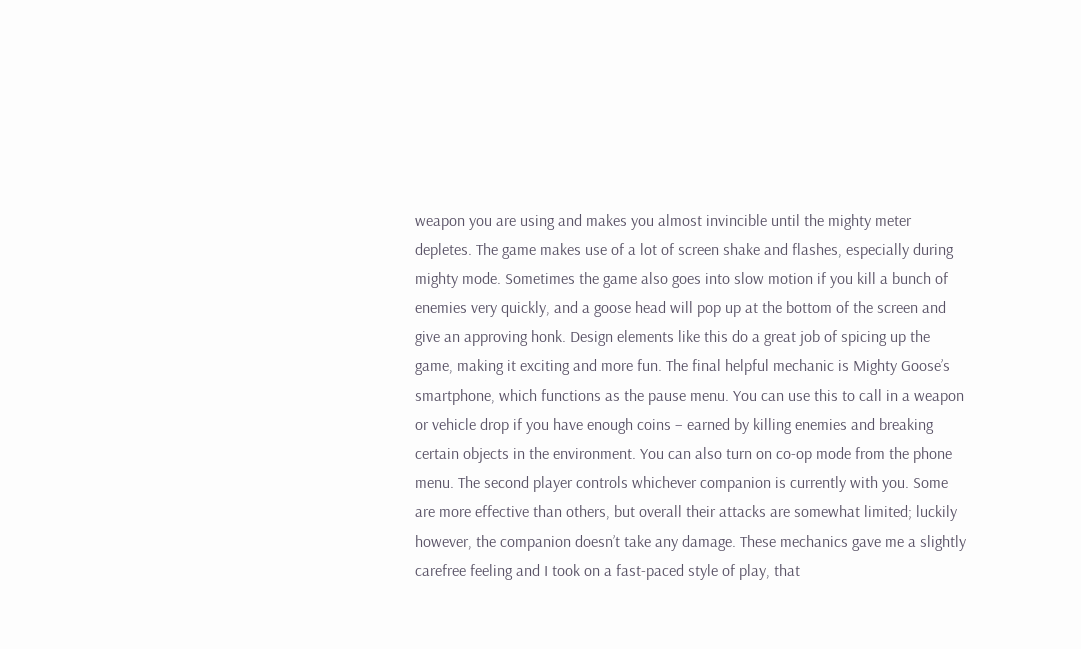weapon you are using and makes you almost invincible until the mighty meter depletes. The game makes use of a lot of screen shake and flashes, especially during mighty mode. Sometimes the game also goes into slow motion if you kill a bunch of enemies very quickly, and a goose head will pop up at the bottom of the screen and give an approving honk. Design elements like this do a great job of spicing up the game, making it exciting and more fun. The final helpful mechanic is Mighty Goose’s smartphone, which functions as the pause menu. You can use this to call in a weapon or vehicle drop if you have enough coins – earned by killing enemies and breaking certain objects in the environment. You can also turn on co-op mode from the phone menu. The second player controls whichever companion is currently with you. Some are more effective than others, but overall their attacks are somewhat limited; luckily however, the companion doesn’t take any damage. These mechanics gave me a slightly carefree feeling and I took on a fast-paced style of play, that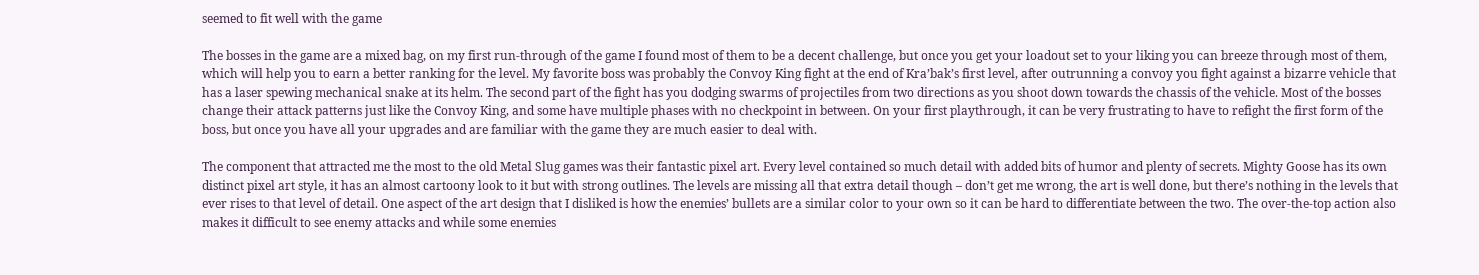seemed to fit well with the game

The bosses in the game are a mixed bag, on my first run-through of the game I found most of them to be a decent challenge, but once you get your loadout set to your liking you can breeze through most of them, which will help you to earn a better ranking for the level. My favorite boss was probably the Convoy King fight at the end of Kra’bak’s first level, after outrunning a convoy you fight against a bizarre vehicle that has a laser spewing mechanical snake at its helm. The second part of the fight has you dodging swarms of projectiles from two directions as you shoot down towards the chassis of the vehicle. Most of the bosses change their attack patterns just like the Convoy King, and some have multiple phases with no checkpoint in between. On your first playthrough, it can be very frustrating to have to refight the first form of the boss, but once you have all your upgrades and are familiar with the game they are much easier to deal with.

The component that attracted me the most to the old Metal Slug games was their fantastic pixel art. Every level contained so much detail with added bits of humor and plenty of secrets. Mighty Goose has its own distinct pixel art style, it has an almost cartoony look to it but with strong outlines. The levels are missing all that extra detail though – don’t get me wrong, the art is well done, but there’s nothing in the levels that ever rises to that level of detail. One aspect of the art design that I disliked is how the enemies’ bullets are a similar color to your own so it can be hard to differentiate between the two. The over-the-top action also makes it difficult to see enemy attacks and while some enemies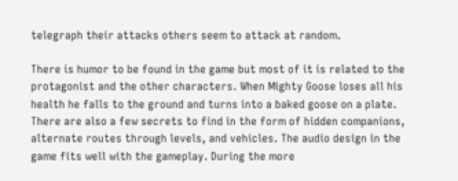telegraph their attacks others seem to attack at random.

There is humor to be found in the game but most of it is related to the protagonist and the other characters. When Mighty Goose loses all his health he falls to the ground and turns into a baked goose on a plate. There are also a few secrets to find in the form of hidden companions, alternate routes through levels, and vehicles. The audio design in the game fits well with the gameplay. During the more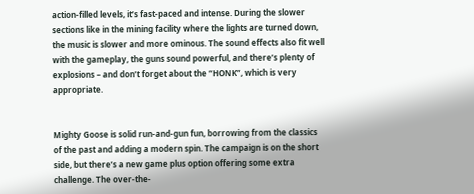action-filled levels, it’s fast-paced and intense. During the slower sections like in the mining facility where the lights are turned down, the music is slower and more ominous. The sound effects also fit well with the gameplay, the guns sound powerful, and there’s plenty of explosions – and don’t forget about the “HONK”, which is very appropriate.


Mighty Goose is solid run-and-gun fun, borrowing from the classics of the past and adding a modern spin. The campaign is on the short side, but there’s a new game plus option offering some extra challenge. The over-the-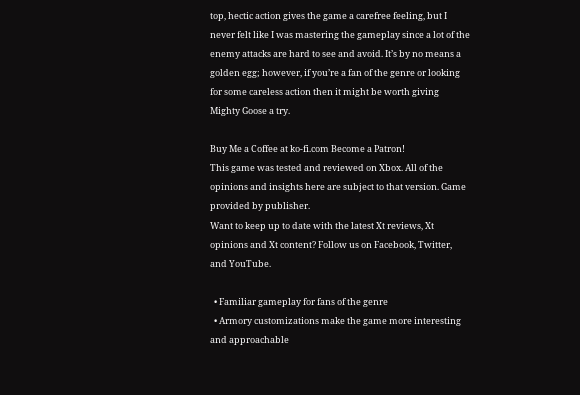top, hectic action gives the game a carefree feeling, but I never felt like I was mastering the gameplay since a lot of the enemy attacks are hard to see and avoid. It’s by no means a golden egg; however, if you’re a fan of the genre or looking for some careless action then it might be worth giving Mighty Goose a try.

Buy Me a Coffee at ko-fi.com Become a Patron!
This game was tested and reviewed on Xbox. All of the opinions and insights here are subject to that version. Game provided by publisher.
Want to keep up to date with the latest Xt reviews, Xt opinions and Xt content? Follow us on Facebook, Twitter, and YouTube.

  • Familiar gameplay for fans of the genre
  • Armory customizations make the game more interesting and approachable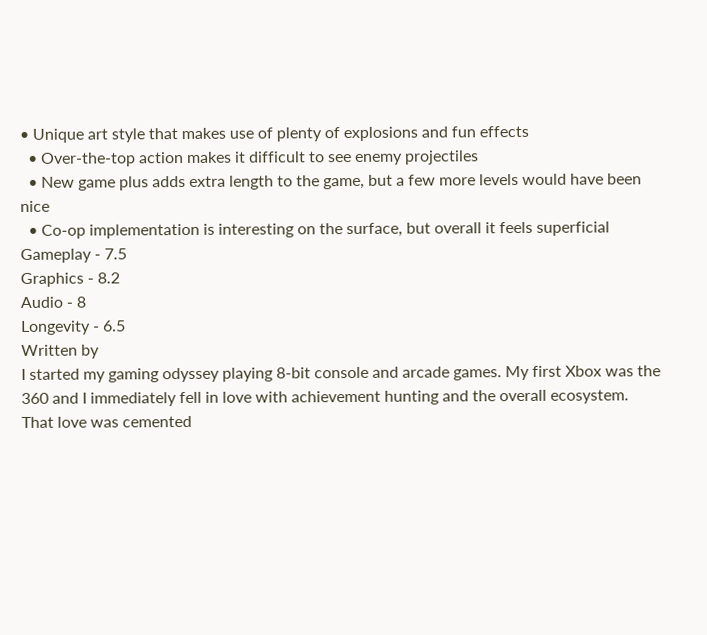• Unique art style that makes use of plenty of explosions and fun effects
  • Over-the-top action makes it difficult to see enemy projectiles
  • New game plus adds extra length to the game, but a few more levels would have been nice
  • Co-op implementation is interesting on the surface, but overall it feels superficial
Gameplay - 7.5
Graphics - 8.2
Audio - 8
Longevity - 6.5
Written by
I started my gaming odyssey playing 8-bit console and arcade games. My first Xbox was the 360 and I immediately fell in love with achievement hunting and the overall ecosystem. That love was cemented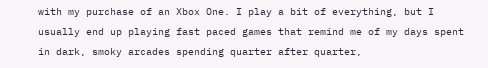with my purchase of an Xbox One. I play a bit of everything, but I usually end up playing fast paced games that remind me of my days spent in dark, smoky arcades spending quarter after quarter,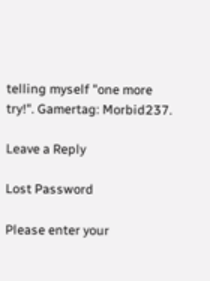telling myself "one more try!". Gamertag: Morbid237.

Leave a Reply

Lost Password

Please enter your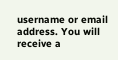username or email address. You will receive a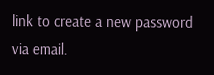link to create a new password via email.